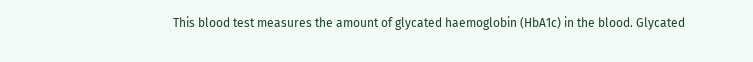This blood test measures the amount of glycated haemoglobin (HbA1c) in the blood. Glycated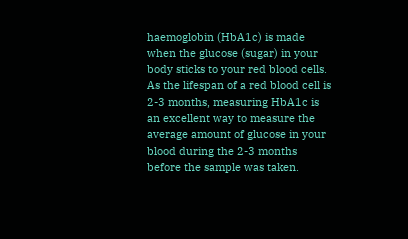haemoglobin (HbA1c) is made when the glucose (sugar) in your body sticks to your red blood cells. As the lifespan of a red blood cell is 2-3 months, measuring HbA1c is an excellent way to measure the average amount of glucose in your blood during the 2-3 months before the sample was taken.